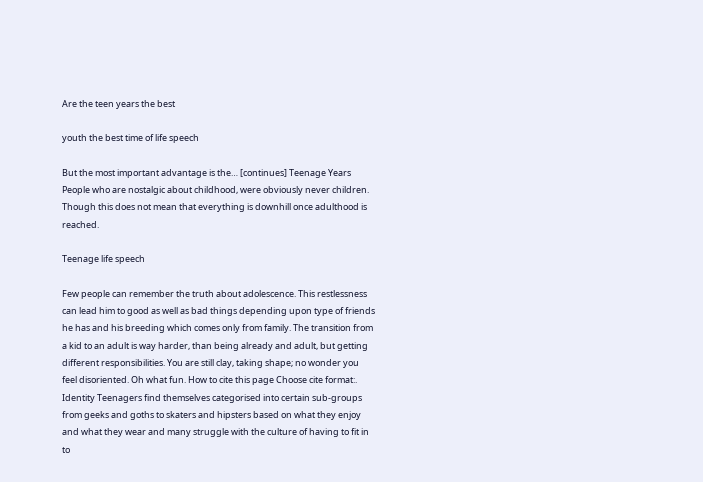Are the teen years the best

youth the best time of life speech

But the most important advantage is the… [continues] Teenage Years People who are nostalgic about childhood, were obviously never children. Though this does not mean that everything is downhill once adulthood is reached.

Teenage life speech

Few people can remember the truth about adolescence. This restlessness can lead him to good as well as bad things depending upon type of friends he has and his breeding which comes only from family. The transition from a kid to an adult is way harder, than being already and adult, but getting different responsibilities. You are still clay, taking shape; no wonder you feel disoriented. Oh what fun. How to cite this page Choose cite format:. Identity Teenagers find themselves categorised into certain sub-groups from geeks and goths to skaters and hipsters based on what they enjoy and what they wear and many struggle with the culture of having to fit in to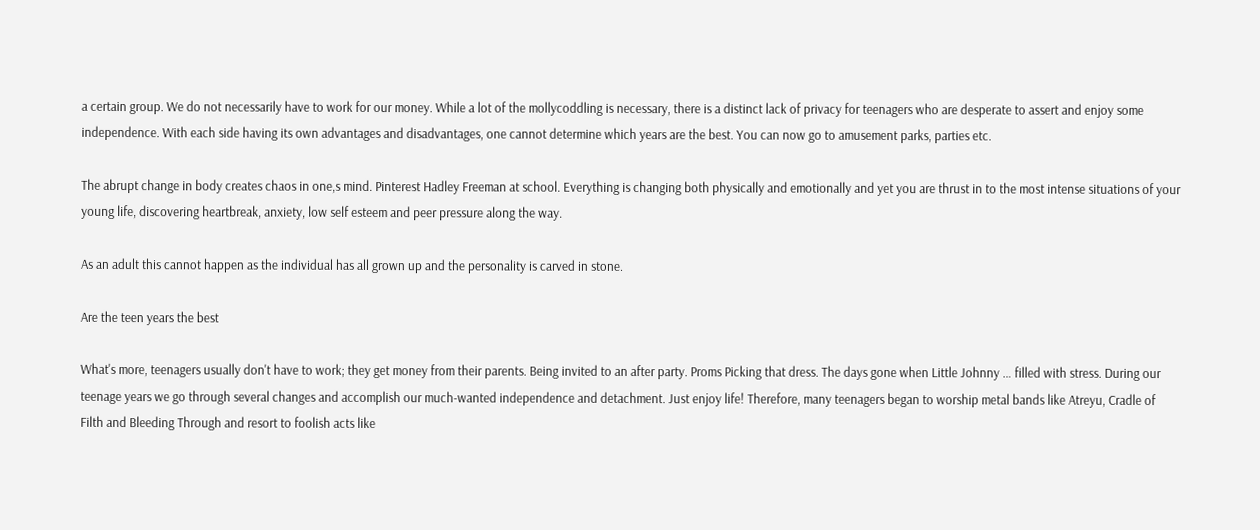a certain group. We do not necessarily have to work for our money. While a lot of the mollycoddling is necessary, there is a distinct lack of privacy for teenagers who are desperate to assert and enjoy some independence. With each side having its own advantages and disadvantages, one cannot determine which years are the best. You can now go to amusement parks, parties etc.

The abrupt change in body creates chaos in one,s mind. Pinterest Hadley Freeman at school. Everything is changing both physically and emotionally and yet you are thrust in to the most intense situations of your young life, discovering heartbreak, anxiety, low self esteem and peer pressure along the way.

As an adult this cannot happen as the individual has all grown up and the personality is carved in stone.

Are the teen years the best

What's more, teenagers usually don't have to work; they get money from their parents. Being invited to an after party. Proms Picking that dress. The days gone when Little Johnny … filled with stress. During our teenage years we go through several changes and accomplish our much-wanted independence and detachment. Just enjoy life! Therefore, many teenagers began to worship metal bands like Atreyu, Cradle of Filth and Bleeding Through and resort to foolish acts like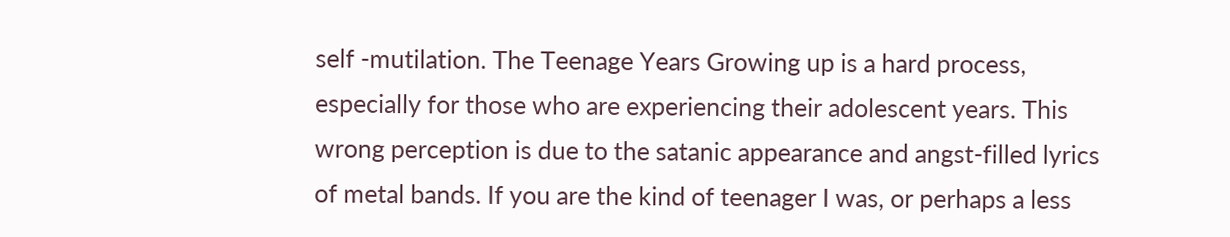self -mutilation. The Teenage Years Growing up is a hard process, especially for those who are experiencing their adolescent years. This wrong perception is due to the satanic appearance and angst-filled lyrics of metal bands. If you are the kind of teenager I was, or perhaps a less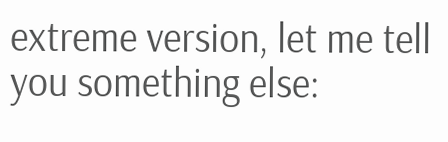extreme version, let me tell you something else: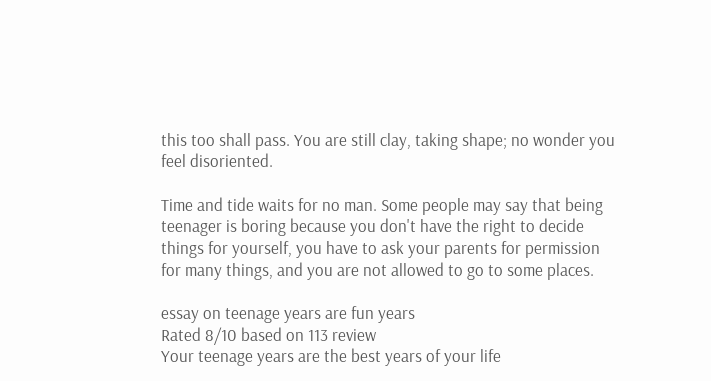this too shall pass. You are still clay, taking shape; no wonder you feel disoriented.

Time and tide waits for no man. Some people may say that being teenager is boring because you don't have the right to decide things for yourself, you have to ask your parents for permission for many things, and you are not allowed to go to some places.

essay on teenage years are fun years
Rated 8/10 based on 113 review
Your teenage years are the best years of your life